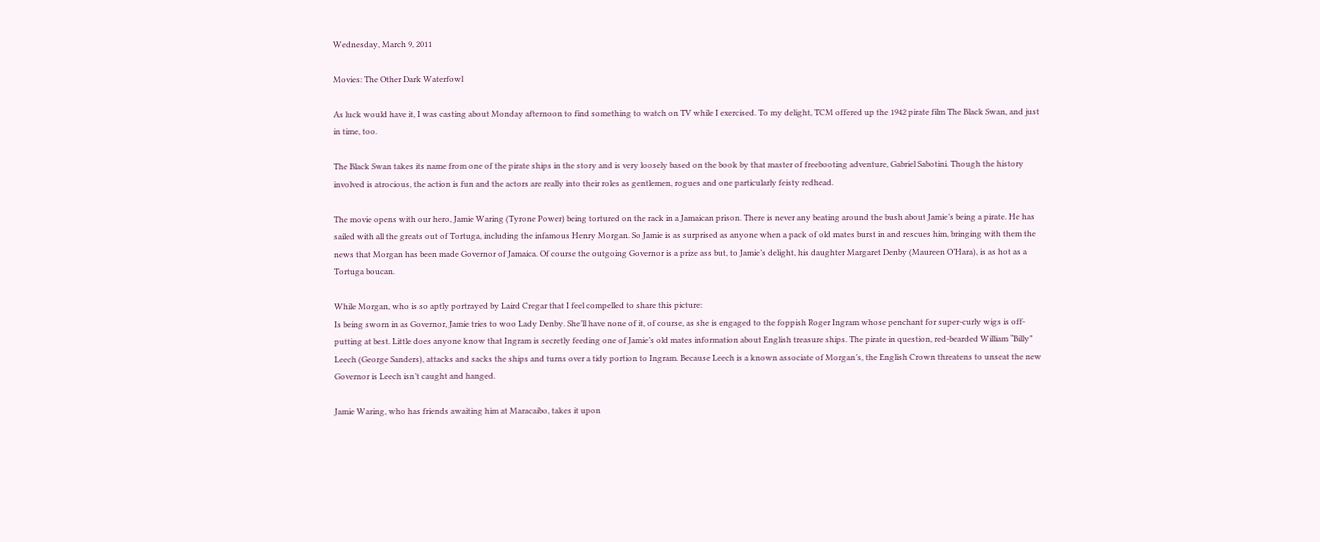Wednesday, March 9, 2011

Movies: The Other Dark Waterfowl

As luck would have it, I was casting about Monday afternoon to find something to watch on TV while I exercised. To my delight, TCM offered up the 1942 pirate film The Black Swan, and just in time, too.

The Black Swan takes its name from one of the pirate ships in the story and is very loosely based on the book by that master of freebooting adventure, Gabriel Sabotini. Though the history involved is atrocious, the action is fun and the actors are really into their roles as gentlemen, rogues and one particularly feisty redhead.

The movie opens with our hero, Jamie Waring (Tyrone Power) being tortured on the rack in a Jamaican prison. There is never any beating around the bush about Jamie’s being a pirate. He has sailed with all the greats out of Tortuga, including the infamous Henry Morgan. So Jamie is as surprised as anyone when a pack of old mates burst in and rescues him, bringing with them the news that Morgan has been made Governor of Jamaica. Of course the outgoing Governor is a prize ass but, to Jamie’s delight, his daughter Margaret Denby (Maureen O’Hara), is as hot as a Tortuga boucan.

While Morgan, who is so aptly portrayed by Laird Cregar that I feel compelled to share this picture:
Is being sworn in as Governor, Jamie tries to woo Lady Denby. She’ll have none of it, of course, as she is engaged to the foppish Roger Ingram whose penchant for super-curly wigs is off-putting at best. Little does anyone know that Ingram is secretly feeding one of Jamie’s old mates information about English treasure ships. The pirate in question, red-bearded William “Billy” Leech (George Sanders), attacks and sacks the ships and turns over a tidy portion to Ingram. Because Leech is a known associate of Morgan’s, the English Crown threatens to unseat the new Governor is Leech isn’t caught and hanged.

Jamie Waring, who has friends awaiting him at Maracaibo, takes it upon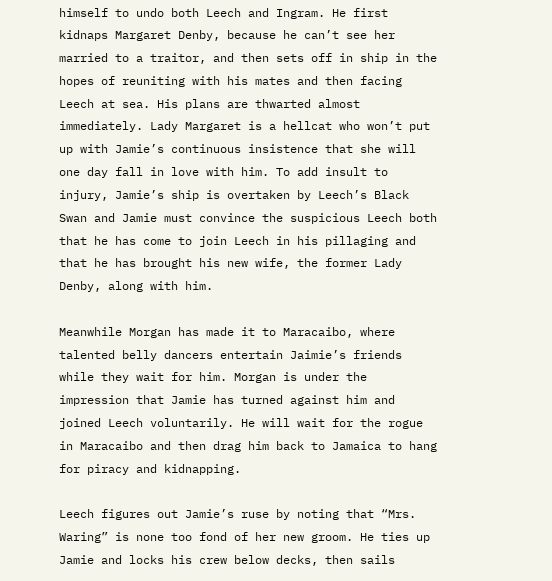himself to undo both Leech and Ingram. He first kidnaps Margaret Denby, because he can’t see her married to a traitor, and then sets off in ship in the hopes of reuniting with his mates and then facing Leech at sea. His plans are thwarted almost immediately. Lady Margaret is a hellcat who won’t put up with Jamie’s continuous insistence that she will one day fall in love with him. To add insult to injury, Jamie’s ship is overtaken by Leech’s Black Swan and Jamie must convince the suspicious Leech both that he has come to join Leech in his pillaging and that he has brought his new wife, the former Lady Denby, along with him.

Meanwhile Morgan has made it to Maracaibo, where talented belly dancers entertain Jaimie’s friends while they wait for him. Morgan is under the impression that Jamie has turned against him and joined Leech voluntarily. He will wait for the rogue in Maracaibo and then drag him back to Jamaica to hang for piracy and kidnapping.

Leech figures out Jamie’s ruse by noting that “Mrs. Waring” is none too fond of her new groom. He ties up Jamie and locks his crew below decks, then sails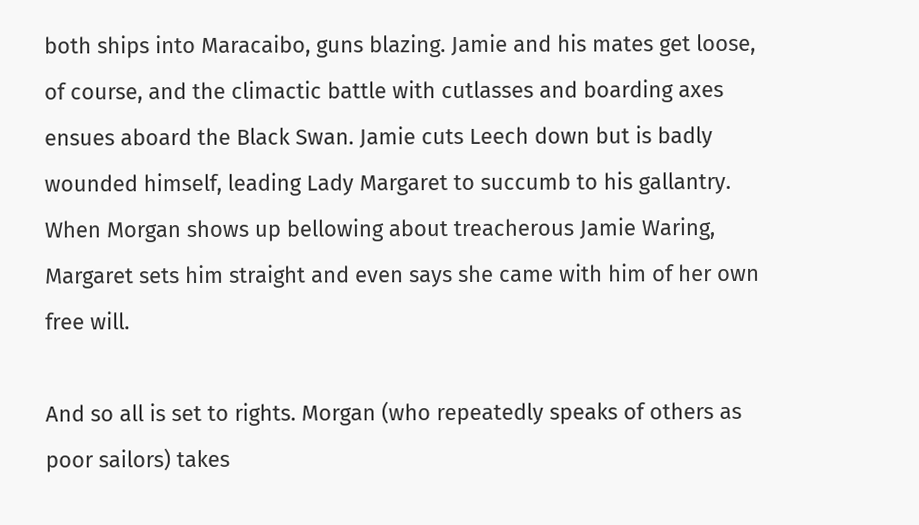both ships into Maracaibo, guns blazing. Jamie and his mates get loose, of course, and the climactic battle with cutlasses and boarding axes ensues aboard the Black Swan. Jamie cuts Leech down but is badly wounded himself, leading Lady Margaret to succumb to his gallantry. When Morgan shows up bellowing about treacherous Jamie Waring, Margaret sets him straight and even says she came with him of her own free will.

And so all is set to rights. Morgan (who repeatedly speaks of others as poor sailors) takes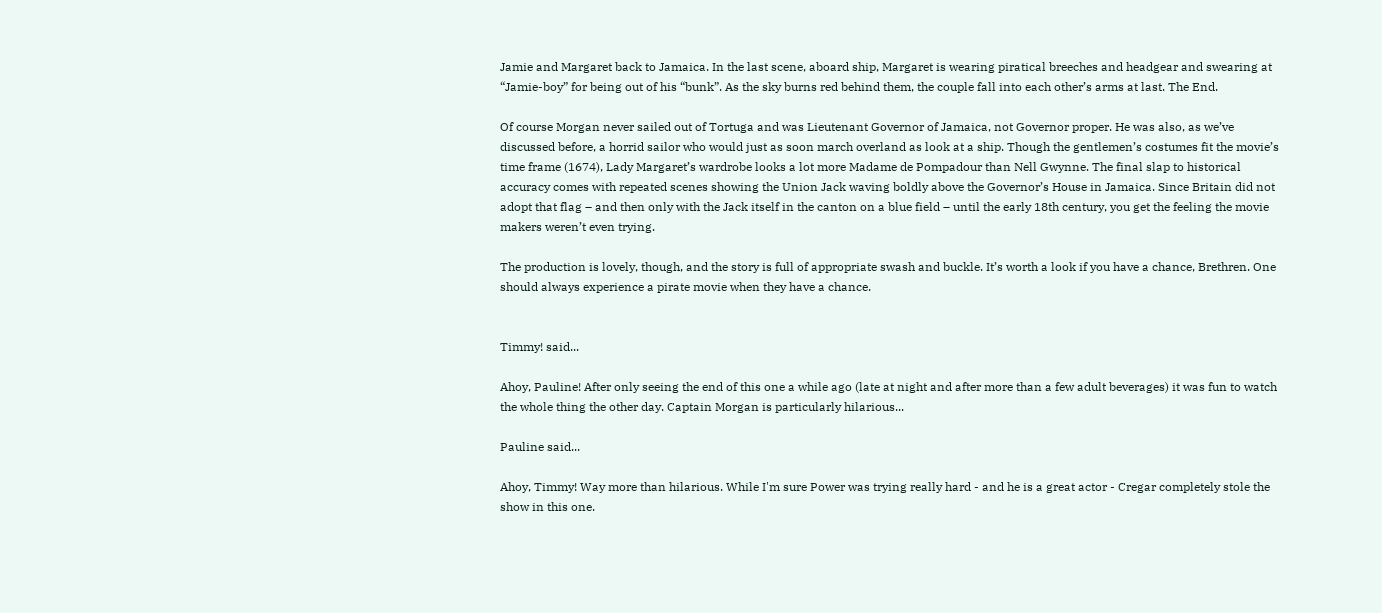Jamie and Margaret back to Jamaica. In the last scene, aboard ship, Margaret is wearing piratical breeches and headgear and swearing at “Jamie-boy” for being out of his “bunk”. As the sky burns red behind them, the couple fall into each other’s arms at last. The End.

Of course Morgan never sailed out of Tortuga and was Lieutenant Governor of Jamaica, not Governor proper. He was also, as we’ve discussed before, a horrid sailor who would just as soon march overland as look at a ship. Though the gentlemen’s costumes fit the movie’s time frame (1674), Lady Margaret’s wardrobe looks a lot more Madame de Pompadour than Nell Gwynne. The final slap to historical accuracy comes with repeated scenes showing the Union Jack waving boldly above the Governor’s House in Jamaica. Since Britain did not adopt that flag – and then only with the Jack itself in the canton on a blue field – until the early 18th century, you get the feeling the movie makers weren’t even trying.

The production is lovely, though, and the story is full of appropriate swash and buckle. It’s worth a look if you have a chance, Brethren. One should always experience a pirate movie when they have a chance.


Timmy! said...

Ahoy, Pauline! After only seeing the end of this one a while ago (late at night and after more than a few adult beverages) it was fun to watch the whole thing the other day. Captain Morgan is particularly hilarious...

Pauline said...

Ahoy, Timmy! Way more than hilarious. While I'm sure Power was trying really hard - and he is a great actor - Cregar completely stole the show in this one.